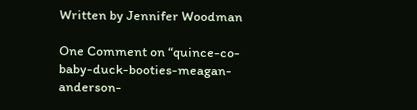Written by Jennifer Woodman

One Comment on “quince-co-baby-duck-booties-meagan-anderson-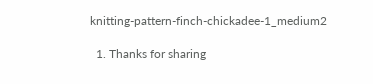knitting-pattern-finch-chickadee-1_medium2

  1. Thanks for sharing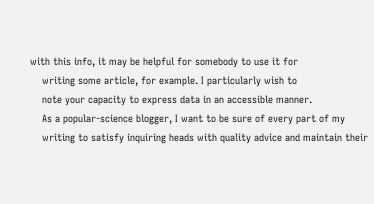with this info, it may be helpful for somebody to use it for
    writing some article, for example. I particularly wish to
    note your capacity to express data in an accessible manner.
    As a popular-science blogger, I want to be sure of every part of my
    writing to satisfy inquiring heads with quality advice and maintain their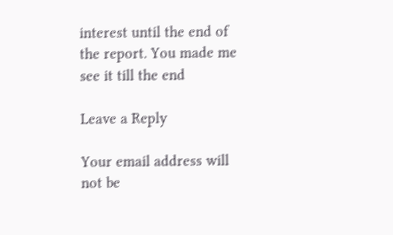interest until the end of the report. You made me see it till the end

Leave a Reply

Your email address will not be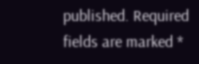published. Required fields are marked *